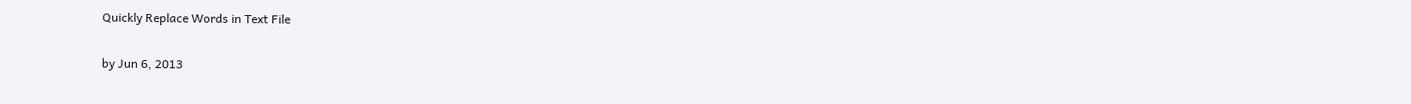Quickly Replace Words in Text File

by Jun 6, 2013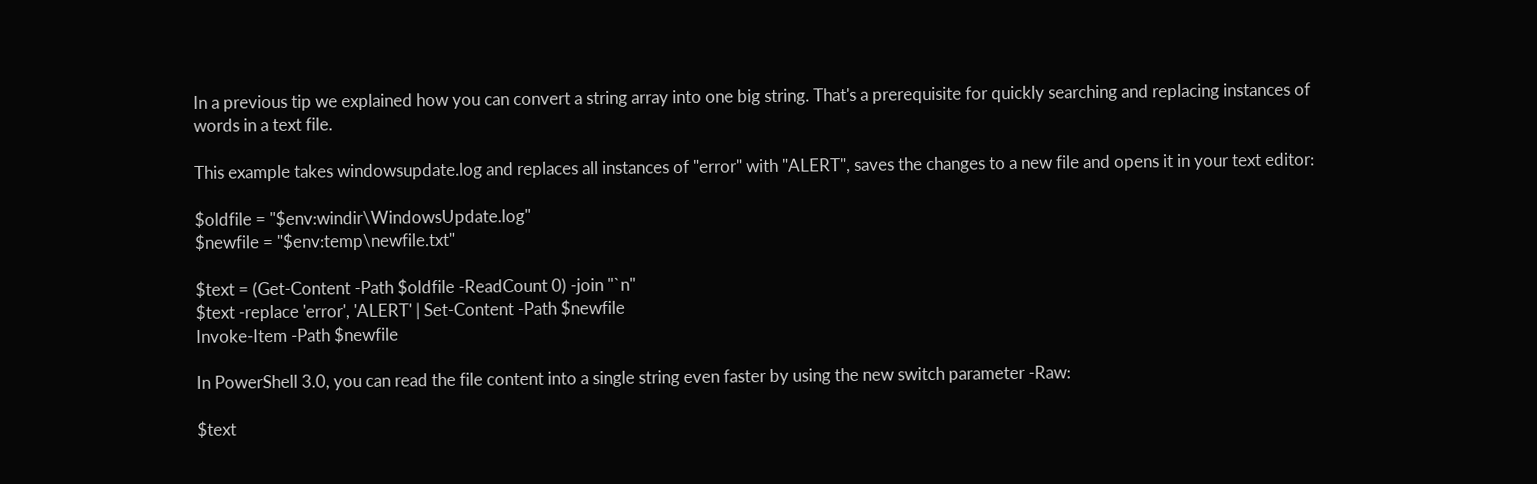In a previous tip we explained how you can convert a string array into one big string. That's a prerequisite for quickly searching and replacing instances of words in a text file.

This example takes windowsupdate.log and replaces all instances of "error" with "ALERT", saves the changes to a new file and opens it in your text editor:

$oldfile = "$env:windir\WindowsUpdate.log"
$newfile = "$env:temp\newfile.txt"

$text = (Get-Content -Path $oldfile -ReadCount 0) -join "`n"
$text -replace 'error', 'ALERT' | Set-Content -Path $newfile
Invoke-Item -Path $newfile

In PowerShell 3.0, you can read the file content into a single string even faster by using the new switch parameter -Raw:

$text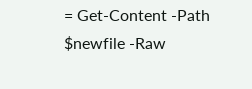= Get-Content -Path $newfile -Raw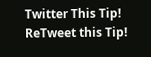Twitter This Tip! ReTweet this Tip!